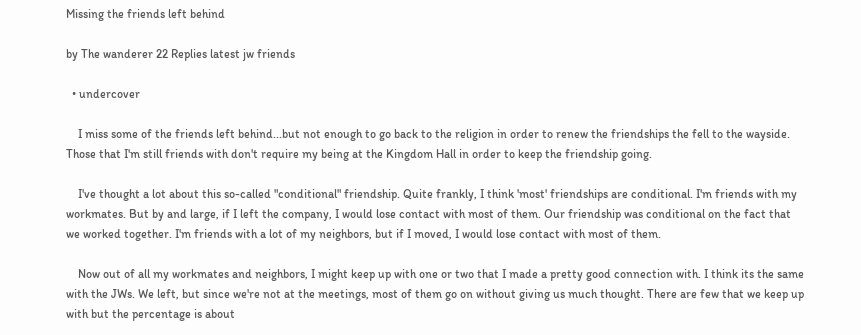Missing the friends left behind

by The wanderer 22 Replies latest jw friends

  • undercover

    I miss some of the friends left behind...but not enough to go back to the religion in order to renew the friendships the fell to the wayside. Those that I'm still friends with don't require my being at the Kingdom Hall in order to keep the friendship going.

    I've thought a lot about this so-called "conditional" friendship. Quite frankly, I think 'most' friendships are conditional. I'm friends with my workmates. But by and large, if I left the company, I would lose contact with most of them. Our friendship was conditional on the fact that we worked together. I'm friends with a lot of my neighbors, but if I moved, I would lose contact with most of them.

    Now out of all my workmates and neighbors, I might keep up with one or two that I made a pretty good connection with. I think its the same with the JWs. We left, but since we're not at the meetings, most of them go on without giving us much thought. There are few that we keep up with but the percentage is about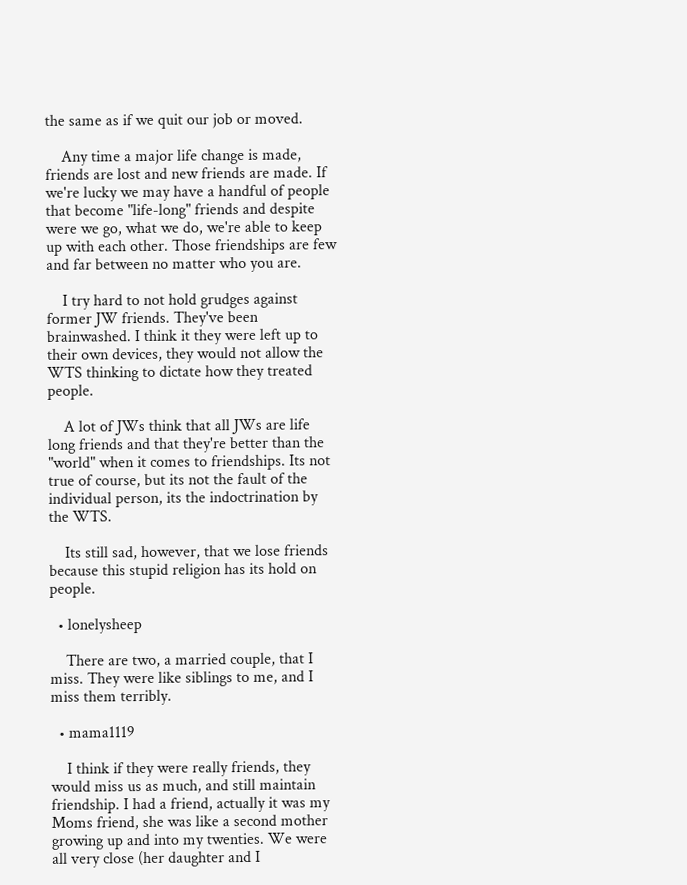the same as if we quit our job or moved.

    Any time a major life change is made, friends are lost and new friends are made. If we're lucky we may have a handful of people that become "life-long" friends and despite were we go, what we do, we're able to keep up with each other. Those friendships are few and far between no matter who you are.

    I try hard to not hold grudges against former JW friends. They've been brainwashed. I think it they were left up to their own devices, they would not allow the WTS thinking to dictate how they treated people.

    A lot of JWs think that all JWs are life long friends and that they're better than the "world" when it comes to friendships. Its not true of course, but its not the fault of the individual person, its the indoctrination by the WTS.

    Its still sad, however, that we lose friends because this stupid religion has its hold on people.

  • lonelysheep

    There are two, a married couple, that I miss. They were like siblings to me, and I miss them terribly.

  • mama1119

    I think if they were really friends, they would miss us as much, and still maintain friendship. I had a friend, actually it was my Moms friend, she was like a second mother growing up and into my twenties. We were all very close (her daughter and I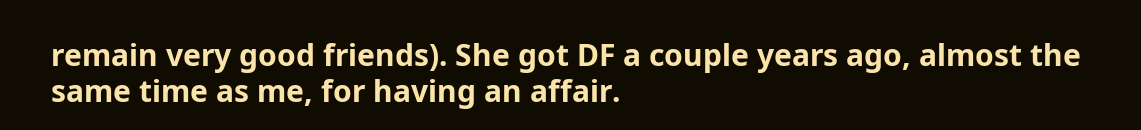remain very good friends). She got DF a couple years ago, almost the same time as me, for having an affair.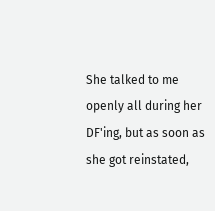She talked to me openly all during her DF'ing, but as soon as she got reinstated,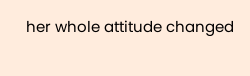her whole attitude changed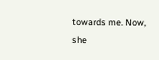towards me. Now, she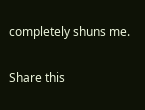completely shuns me.

Share this